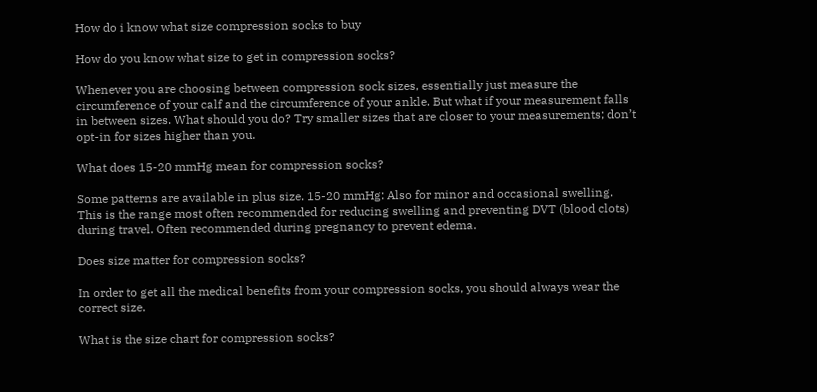How do i know what size compression socks to buy

How do you know what size to get in compression socks?

Whenever you are choosing between compression sock sizes, essentially just measure the circumference of your calf and the circumference of your ankle. But what if your measurement falls in between sizes. What should you do? Try smaller sizes that are closer to your measurements; don’t opt-in for sizes higher than you.

What does 15-20 mmHg mean for compression socks?

Some patterns are available in plus size. 15-20 mmHg: Also for minor and occasional swelling. This is the range most often recommended for reducing swelling and preventing DVT (blood clots) during travel. Often recommended during pregnancy to prevent edema.

Does size matter for compression socks?

In order to get all the medical benefits from your compression socks, you should always wear the correct size.

What is the size chart for compression socks?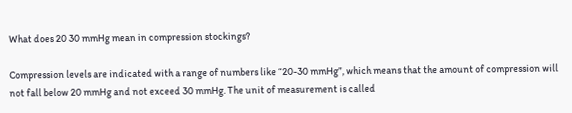What does 20 30 mmHg mean in compression stockings?

Compression levels are indicated with a range of numbers like “20-30 mmHg”, which means that the amount of compression will not fall below 20 mmHg and not exceed 30 mmHg. The unit of measurement is called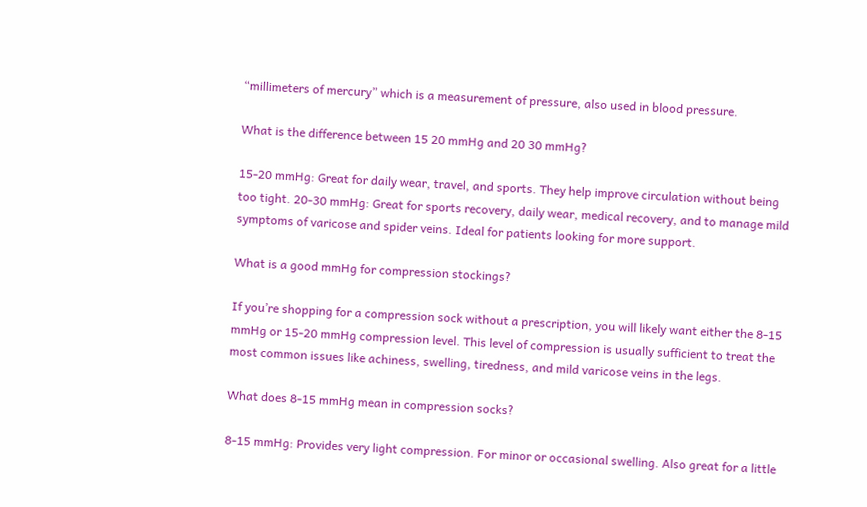“millimeters of mercury” which is a measurement of pressure, also used in blood pressure.

What is the difference between 15 20 mmHg and 20 30 mmHg?

15-20 mmHg: Great for daily wear, travel, and sports. They help improve circulation without being too tight. 20-30 mmHg: Great for sports recovery, daily wear, medical recovery, and to manage mild symptoms of varicose and spider veins. Ideal for patients looking for more support.

What is a good mmHg for compression stockings?

If you’re shopping for a compression sock without a prescription, you will likely want either the 8-15 mmHg or 15-20 mmHg compression level. This level of compression is usually sufficient to treat the most common issues like achiness, swelling, tiredness, and mild varicose veins in the legs.

What does 8-15 mmHg mean in compression socks?

8-15 mmHg: Provides very light compression. For minor or occasional swelling. Also great for a little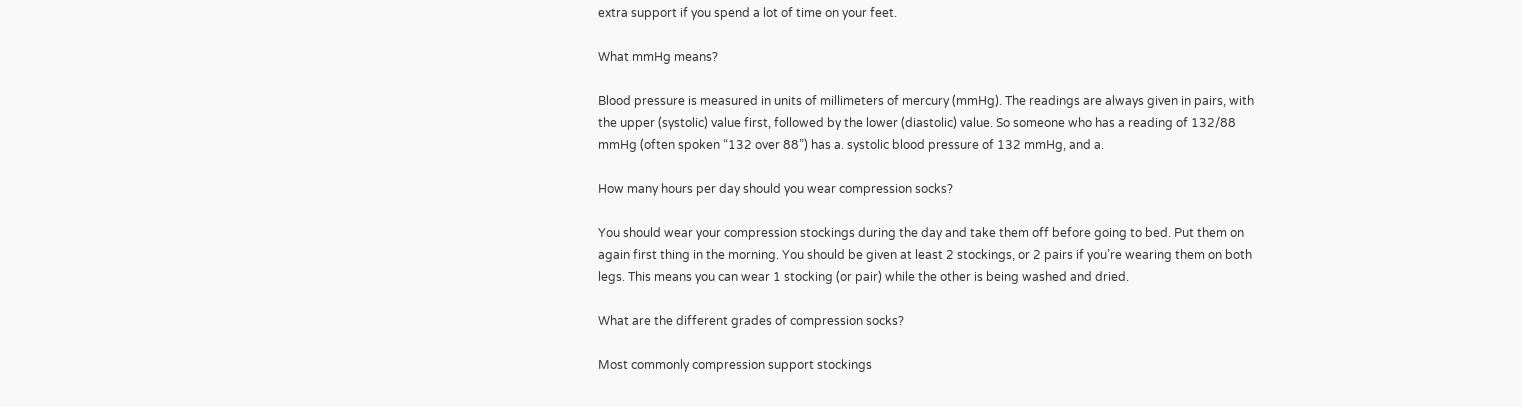extra support if you spend a lot of time on your feet.

What mmHg means?

Blood pressure is measured in units of millimeters of mercury (mmHg). The readings are always given in pairs, with the upper (systolic) value first, followed by the lower (diastolic) value. So someone who has a reading of 132/88 mmHg (often spoken “132 over 88”) has a. systolic blood pressure of 132 mmHg, and a.

How many hours per day should you wear compression socks?

You should wear your compression stockings during the day and take them off before going to bed. Put them on again first thing in the morning. You should be given at least 2 stockings, or 2 pairs if you’re wearing them on both legs. This means you can wear 1 stocking (or pair) while the other is being washed and dried.

What are the different grades of compression socks?

Most commonly compression support stockings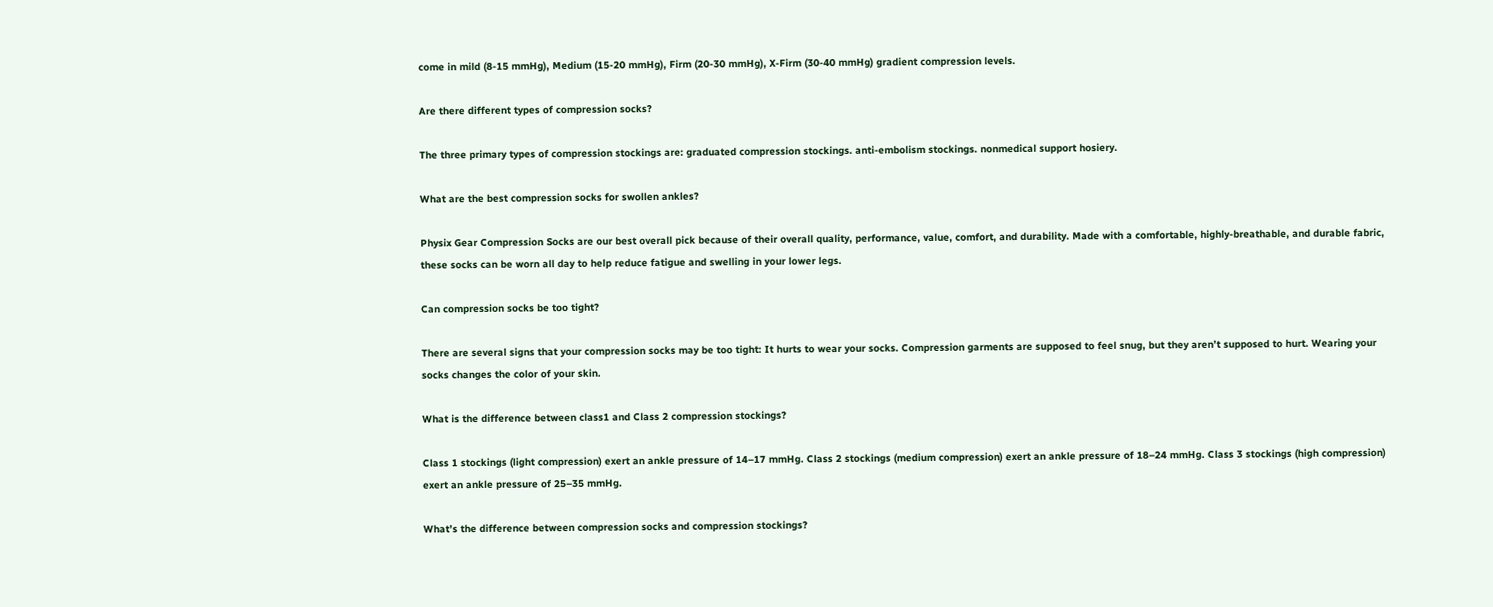come in mild (8-15 mmHg), Medium (15-20 mmHg), Firm (20-30 mmHg), X-Firm (30-40 mmHg) gradient compression levels.

Are there different types of compression socks?

The three primary types of compression stockings are: graduated compression stockings. anti-embolism stockings. nonmedical support hosiery.

What are the best compression socks for swollen ankles?

Physix Gear Compression Socks are our best overall pick because of their overall quality, performance, value, comfort, and durability. Made with a comfortable, highly-breathable, and durable fabric, these socks can be worn all day to help reduce fatigue and swelling in your lower legs.

Can compression socks be too tight?

There are several signs that your compression socks may be too tight: It hurts to wear your socks. Compression garments are supposed to feel snug, but they aren’t supposed to hurt. Wearing your socks changes the color of your skin.

What is the difference between class1 and Class 2 compression stockings?

Class 1 stockings (light compression) exert an ankle pressure of 14–17 mmHg. Class 2 stockings (medium compression) exert an ankle pressure of 18–24 mmHg. Class 3 stockings (high compression) exert an ankle pressure of 25–35 mmHg.

What’s the difference between compression socks and compression stockings?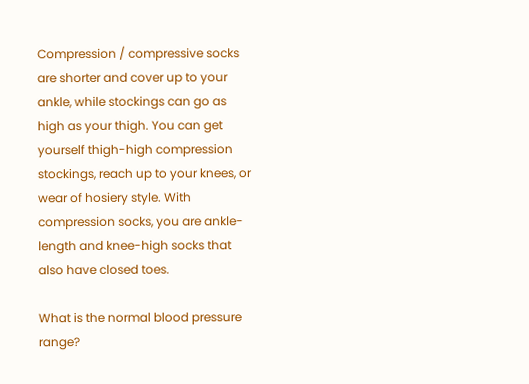Compression / compressive socks are shorter and cover up to your ankle, while stockings can go as high as your thigh. You can get yourself thigh-high compression stockings, reach up to your knees, or wear of hosiery style. With compression socks, you are ankle-length and knee-high socks that also have closed toes.

What is the normal blood pressure range?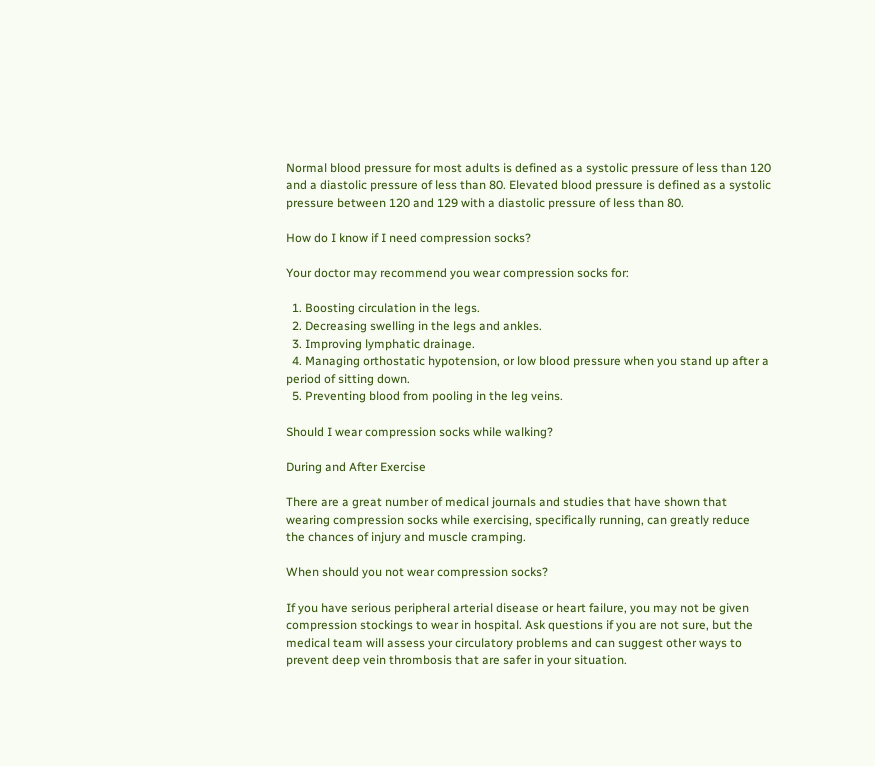Normal blood pressure for most adults is defined as a systolic pressure of less than 120 and a diastolic pressure of less than 80. Elevated blood pressure is defined as a systolic pressure between 120 and 129 with a diastolic pressure of less than 80.

How do I know if I need compression socks?

Your doctor may recommend you wear compression socks for:

  1. Boosting circulation in the legs.
  2. Decreasing swelling in the legs and ankles.
  3. Improving lymphatic drainage.
  4. Managing orthostatic hypotension, or low blood pressure when you stand up after a period of sitting down.
  5. Preventing blood from pooling in the leg veins.

Should I wear compression socks while walking?

During and After Exercise

There are a great number of medical journals and studies that have shown that wearing compression socks while exercising, specifically running, can greatly reduce the chances of injury and muscle cramping.

When should you not wear compression socks?

If you have serious peripheral arterial disease or heart failure, you may not be given compression stockings to wear in hospital. Ask questions if you are not sure, but the medical team will assess your circulatory problems and can suggest other ways to prevent deep vein thrombosis that are safer in your situation.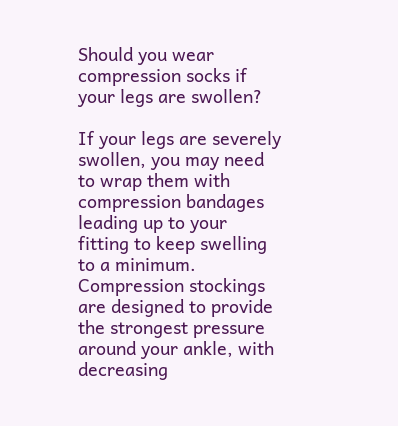Should you wear compression socks if your legs are swollen?

If your legs are severely swollen, you may need to wrap them with compression bandages leading up to your fitting to keep swelling to a minimum. Compression stockings are designed to provide the strongest pressure around your ankle, with decreasing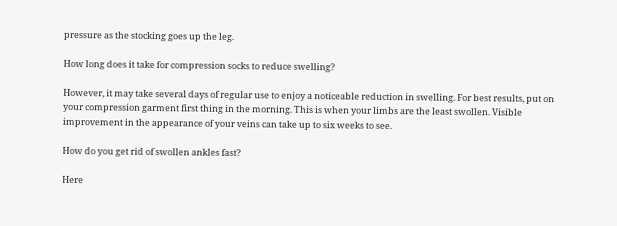pressure as the stocking goes up the leg.

How long does it take for compression socks to reduce swelling?

However, it may take several days of regular use to enjoy a noticeable reduction in swelling. For best results, put on your compression garment first thing in the morning. This is when your limbs are the least swollen. Visible improvement in the appearance of your veins can take up to six weeks to see.

How do you get rid of swollen ankles fast?

Here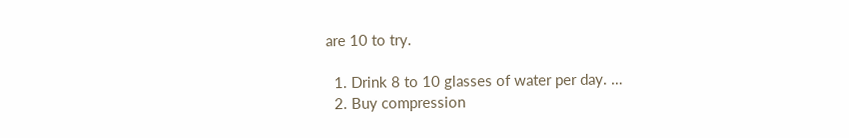are 10 to try.

  1. Drink 8 to 10 glasses of water per day. …
  2. Buy compression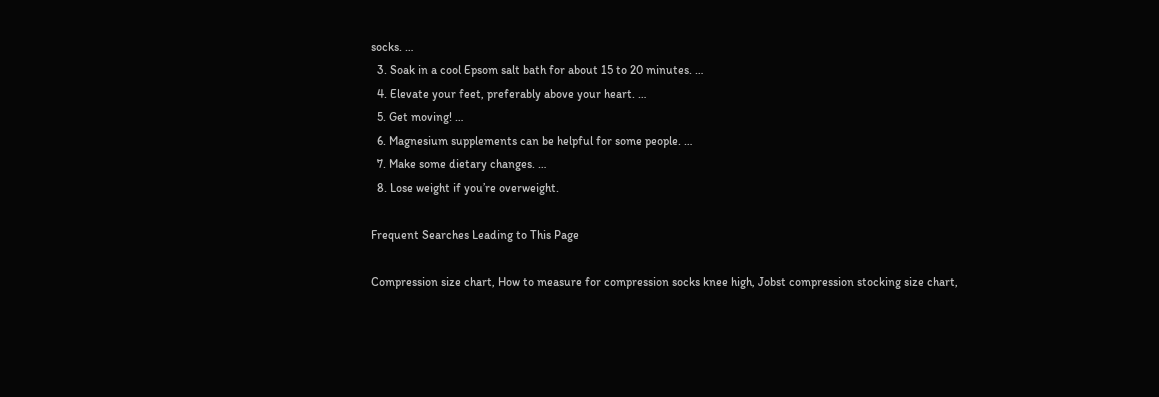socks. …
  3. Soak in a cool Epsom salt bath for about 15 to 20 minutes. …
  4. Elevate your feet, preferably above your heart. …
  5. Get moving! …
  6. Magnesium supplements can be helpful for some people. …
  7. Make some dietary changes. …
  8. Lose weight if you’re overweight.

Frequent Searches Leading to This Page

Compression size chart, How to measure for compression socks knee high, Jobst compression stocking size chart,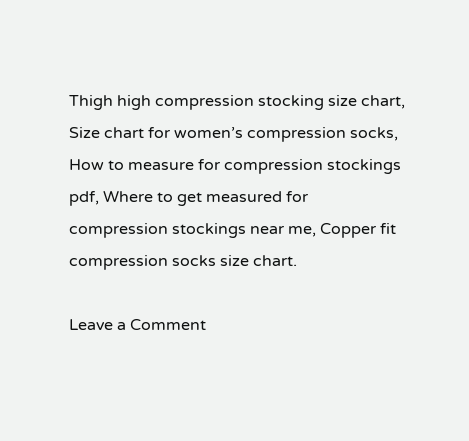Thigh high compression stocking size chart, Size chart for women’s compression socks, How to measure for compression stockings pdf, Where to get measured for compression stockings near me, Copper fit compression socks size chart.

Leave a Comment